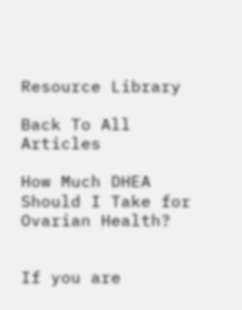Resource Library

Back To All Articles

How Much DHEA Should I Take for Ovarian Health?


If you are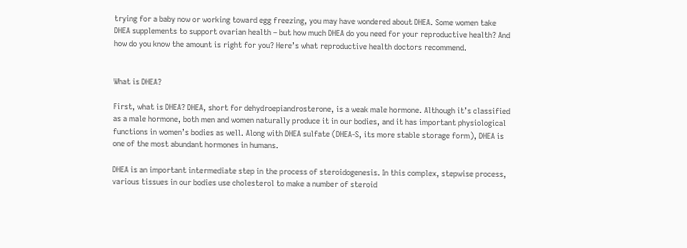trying for a baby now or working toward egg freezing, you may have wondered about DHEA. Some women take DHEA supplements to support ovarian health – but how much DHEA do you need for your reproductive health? And how do you know the amount is right for you? Here’s what reproductive health doctors recommend.


What is DHEA?

First, what is DHEA? DHEA, short for dehydroepiandrosterone, is a weak male hormone. Although it’s classified as a male hormone, both men and women naturally produce it in our bodies, and it has important physiological functions in women’s bodies as well. Along with DHEA sulfate (DHEA-S, its more stable storage form), DHEA is one of the most abundant hormones in humans.

DHEA is an important intermediate step in the process of steroidogenesis. In this complex, stepwise process, various tissues in our bodies use cholesterol to make a number of steroid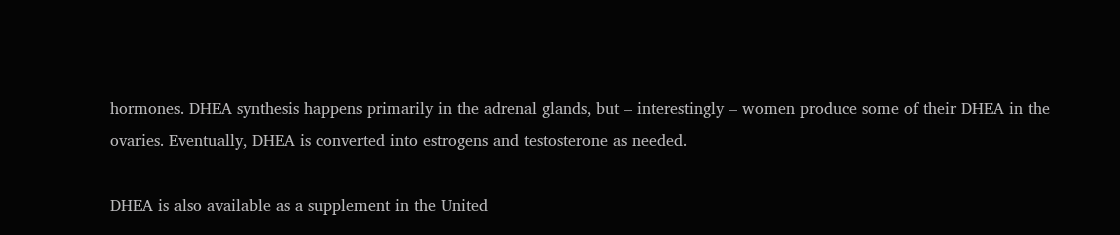hormones. DHEA synthesis happens primarily in the adrenal glands, but – interestingly – women produce some of their DHEA in the ovaries. Eventually, DHEA is converted into estrogens and testosterone as needed.

DHEA is also available as a supplement in the United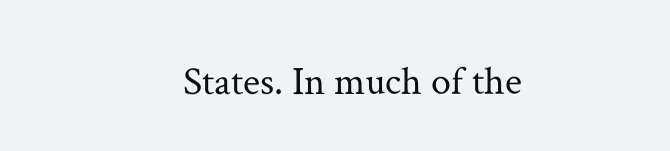States. In much of the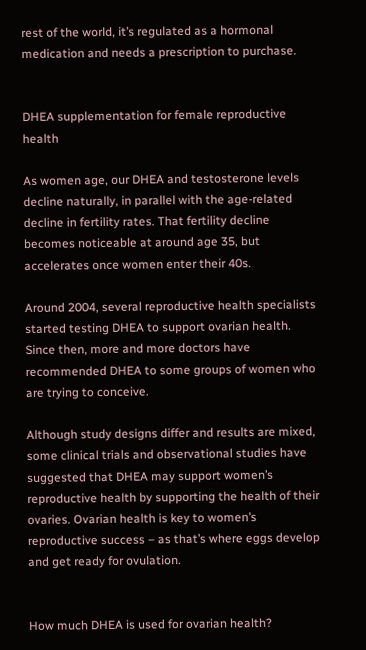rest of the world, it’s regulated as a hormonal medication and needs a prescription to purchase.


DHEA supplementation for female reproductive health

As women age, our DHEA and testosterone levels decline naturally, in parallel with the age-related decline in fertility rates. That fertility decline becomes noticeable at around age 35, but accelerates once women enter their 40s.

Around 2004, several reproductive health specialists started testing DHEA to support ovarian health. Since then, more and more doctors have recommended DHEA to some groups of women who are trying to conceive.

Although study designs differ and results are mixed, some clinical trials and observational studies have suggested that DHEA may support women’s reproductive health by supporting the health of their ovaries. Ovarian health is key to women’s reproductive success – as that’s where eggs develop and get ready for ovulation.


How much DHEA is used for ovarian health?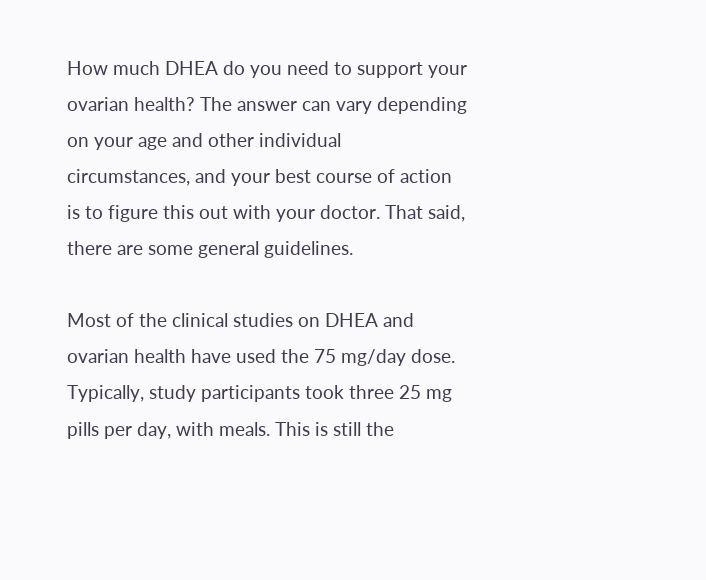How much DHEA do you need to support your ovarian health? The answer can vary depending on your age and other individual circumstances, and your best course of action is to figure this out with your doctor. That said, there are some general guidelines.

Most of the clinical studies on DHEA and ovarian health have used the 75 mg/day dose. Typically, study participants took three 25 mg pills per day, with meals. This is still the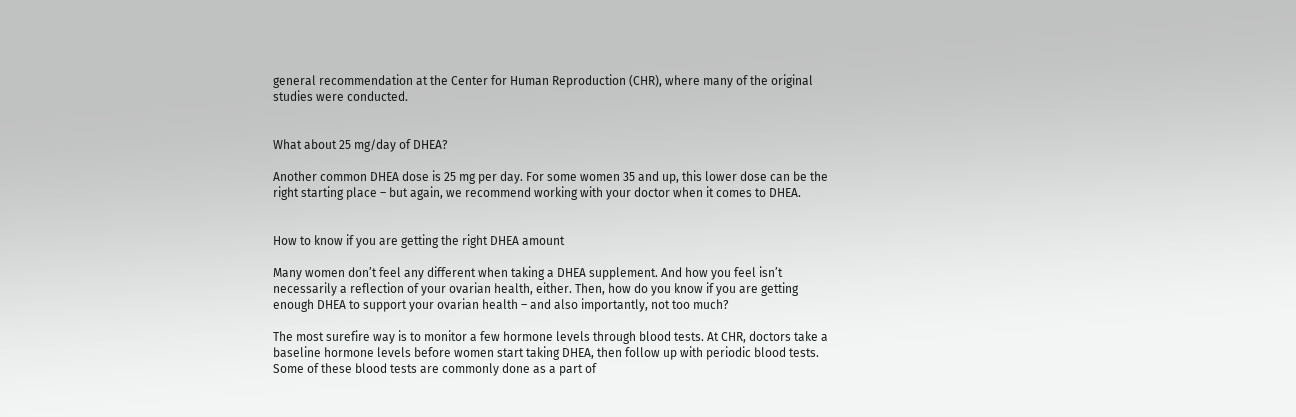general recommendation at the Center for Human Reproduction (CHR), where many of the original studies were conducted.


What about 25 mg/day of DHEA?

Another common DHEA dose is 25 mg per day. For some women 35 and up, this lower dose can be the right starting place – but again, we recommend working with your doctor when it comes to DHEA.


How to know if you are getting the right DHEA amount

Many women don’t feel any different when taking a DHEA supplement. And how you feel isn’t necessarily a reflection of your ovarian health, either. Then, how do you know if you are getting enough DHEA to support your ovarian health – and also importantly, not too much?

The most surefire way is to monitor a few hormone levels through blood tests. At CHR, doctors take a baseline hormone levels before women start taking DHEA, then follow up with periodic blood tests. Some of these blood tests are commonly done as a part of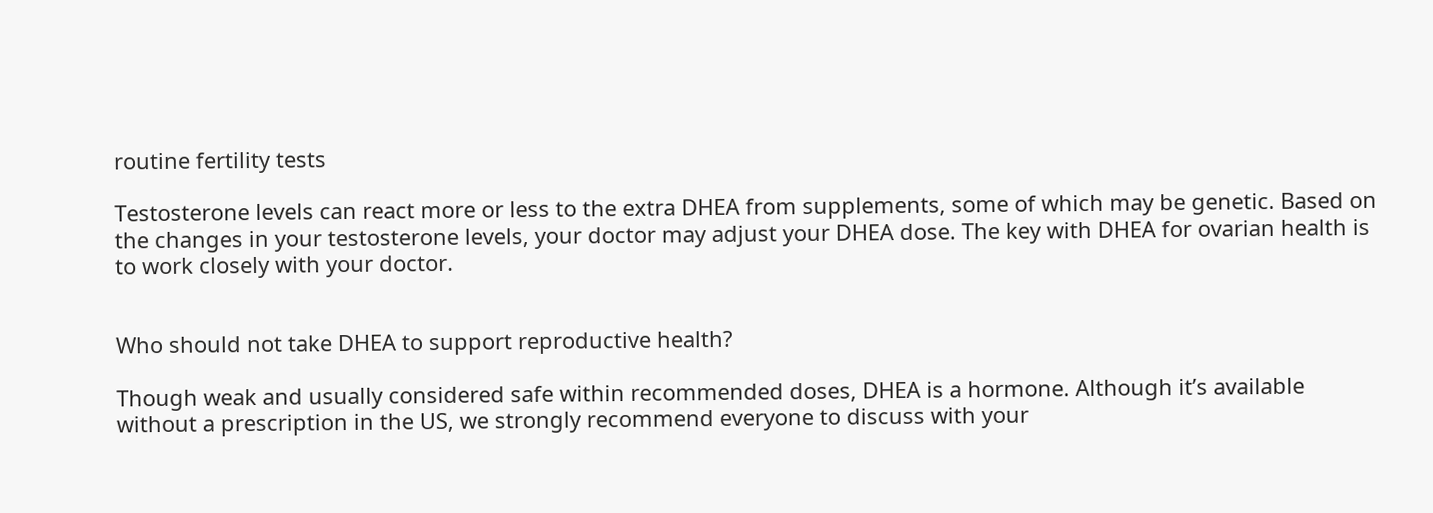routine fertility tests

Testosterone levels can react more or less to the extra DHEA from supplements, some of which may be genetic. Based on the changes in your testosterone levels, your doctor may adjust your DHEA dose. The key with DHEA for ovarian health is to work closely with your doctor.


Who should not take DHEA to support reproductive health?

Though weak and usually considered safe within recommended doses, DHEA is a hormone. Although it’s available without a prescription in the US, we strongly recommend everyone to discuss with your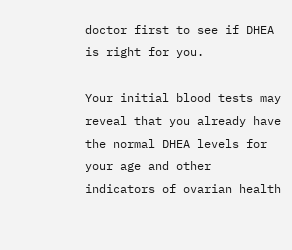doctor first to see if DHEA is right for you.

Your initial blood tests may reveal that you already have the normal DHEA levels for your age and other indicators of ovarian health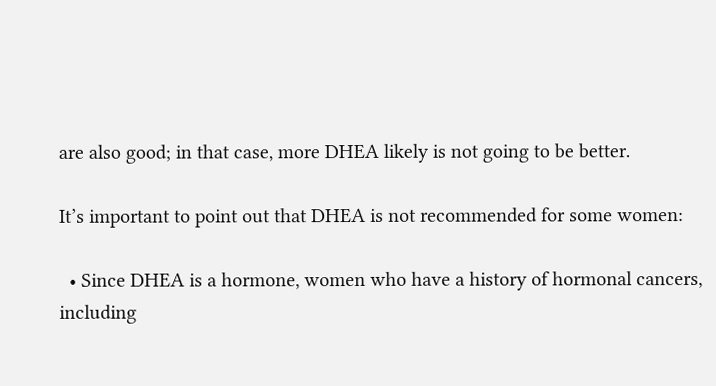are also good; in that case, more DHEA likely is not going to be better.

It’s important to point out that DHEA is not recommended for some women:

  • Since DHEA is a hormone, women who have a history of hormonal cancers, including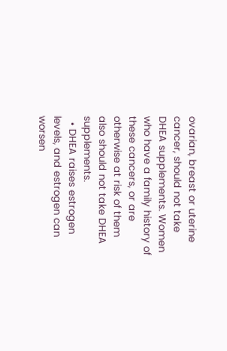ovarian, breast or uterine cancer, should not take DHEA supplements. Women who have a family history of these cancers, or are otherwise at risk of them also should not take DHEA supplements.
  • DHEA raises estrogen levels, and estrogen can worsen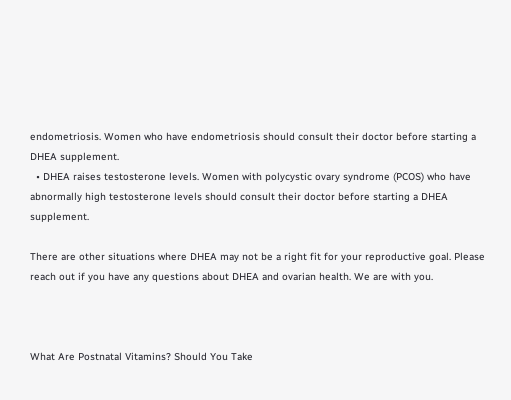endometriosis. Women who have endometriosis should consult their doctor before starting a DHEA supplement.
  • DHEA raises testosterone levels. Women with polycystic ovary syndrome (PCOS) who have abnormally high testosterone levels should consult their doctor before starting a DHEA supplement.

There are other situations where DHEA may not be a right fit for your reproductive goal. Please reach out if you have any questions about DHEA and ovarian health. We are with you.



What Are Postnatal Vitamins? Should You Take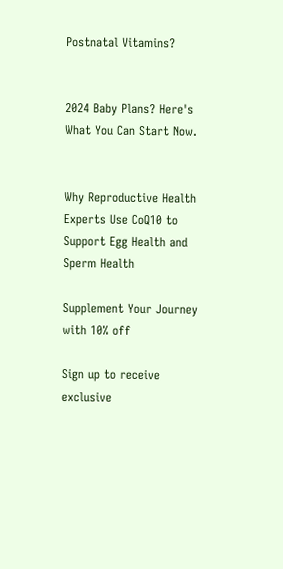Postnatal Vitamins?


2024 Baby Plans? Here's What You Can Start Now.


Why Reproductive Health Experts Use CoQ10 to Support Egg Health and Sperm Health

Supplement Your Journey with 10% off

Sign up to receive exclusive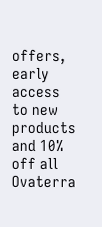offers, early access to new products and 10% off all Ovaterra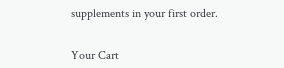supplements in your first order.


Your Cart